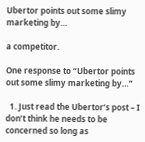Ubertor points out some slimy marketing by…

a competitor.

One response to “Ubertor points out some slimy marketing by…”

  1. Just read the Ubertor’s post – I don’t think he needs to be concerned so long as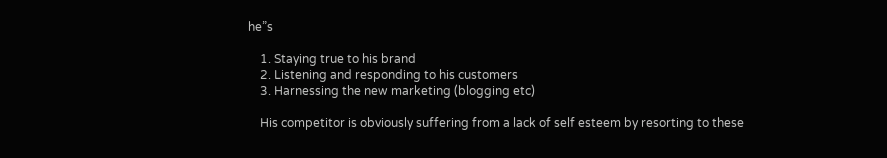he”s

    1. Staying true to his brand
    2. Listening and responding to his customers
    3. Harnessing the new marketing (blogging etc)

    His competitor is obviously suffering from a lack of self esteem by resorting to these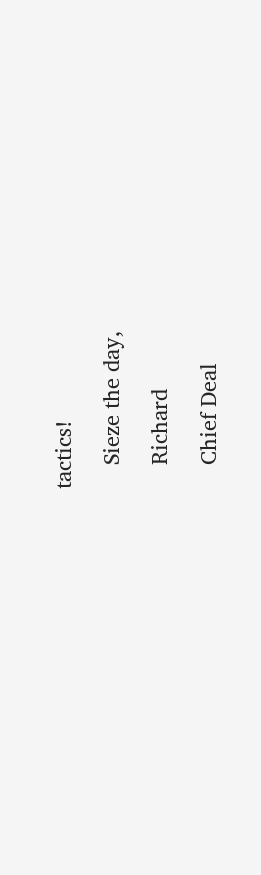tactics!

    Sieze the day,

    Richard

    Chief Deal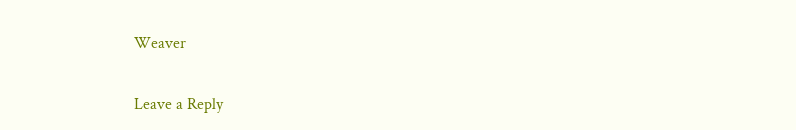Weaver

Leave a Reply